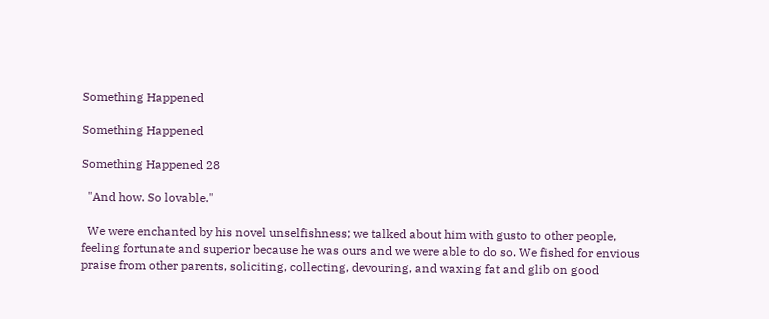Something Happened

Something Happened

Something Happened 28

  "And how. So lovable."

  We were enchanted by his novel unselfishness; we talked about him with gusto to other people, feeling fortunate and superior because he was ours and we were able to do so. We fished for envious praise from other parents, soliciting, collecting, devouring, and waxing fat and glib on good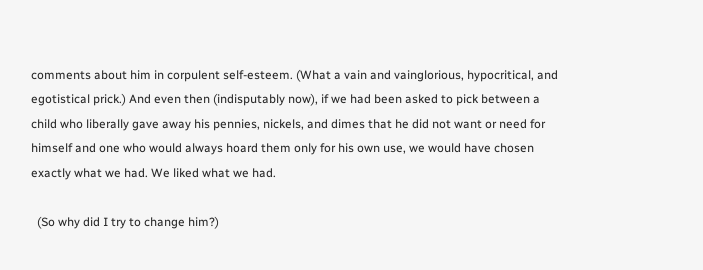comments about him in corpulent self-esteem. (What a vain and vainglorious, hypocritical, and egotistical prick.) And even then (indisputably now), if we had been asked to pick between a child who liberally gave away his pennies, nickels, and dimes that he did not want or need for himself and one who would always hoard them only for his own use, we would have chosen exactly what we had. We liked what we had.

  (So why did I try to change him?)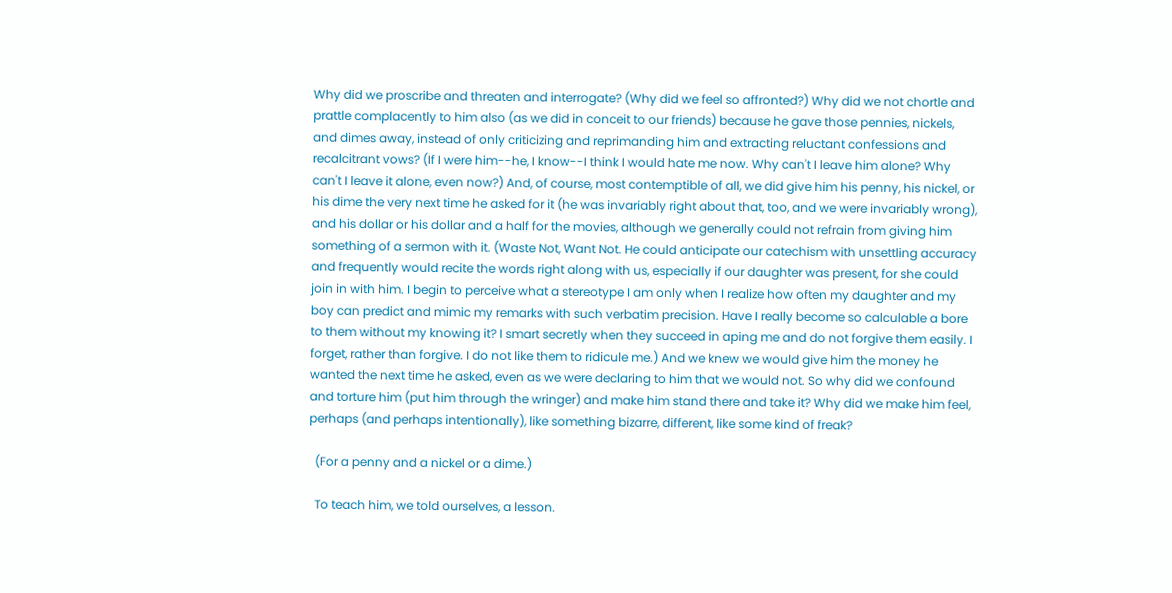Why did we proscribe and threaten and interrogate? (Why did we feel so affronted?) Why did we not chortle and prattle complacently to him also (as we did in conceit to our friends) because he gave those pennies, nickels, and dimes away, instead of only criticizing and reprimanding him and extracting reluctant confessions and recalcitrant vows? (If I were him--he, I know--I think I would hate me now. Why can't I leave him alone? Why can't I leave it alone, even now?) And, of course, most contemptible of all, we did give him his penny, his nickel, or his dime the very next time he asked for it (he was invariably right about that, too, and we were invariably wrong), and his dollar or his dollar and a half for the movies, although we generally could not refrain from giving him something of a sermon with it. (Waste Not, Want Not. He could anticipate our catechism with unsettling accuracy and frequently would recite the words right along with us, especially if our daughter was present, for she could join in with him. I begin to perceive what a stereotype I am only when I realize how often my daughter and my boy can predict and mimic my remarks with such verbatim precision. Have I really become so calculable a bore to them without my knowing it? I smart secretly when they succeed in aping me and do not forgive them easily. I forget, rather than forgive. I do not like them to ridicule me.) And we knew we would give him the money he wanted the next time he asked, even as we were declaring to him that we would not. So why did we confound and torture him (put him through the wringer) and make him stand there and take it? Why did we make him feel, perhaps (and perhaps intentionally), like something bizarre, different, like some kind of freak?

  (For a penny and a nickel or a dime.)

  To teach him, we told ourselves, a lesson.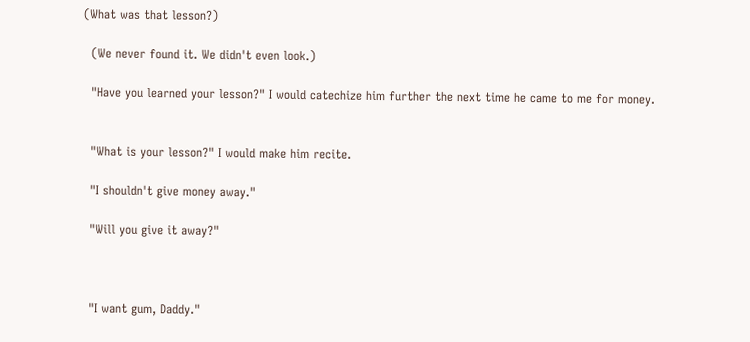(What was that lesson?)

  (We never found it. We didn't even look.)

  "Have you learned your lesson?" I would catechize him further the next time he came to me for money.


  "What is your lesson?" I would make him recite.

  "I shouldn't give money away."

  "Will you give it away?"



  "I want gum, Daddy."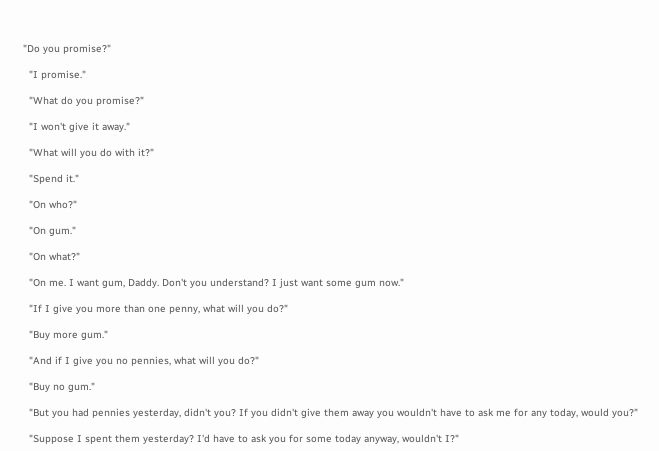"Do you promise?"

  "I promise."

  "What do you promise?"

  "I won't give it away."

  "What will you do with it?"

  "Spend it."

  "On who?"

  "On gum."

  "On what?"

  "On me. I want gum, Daddy. Don't you understand? I just want some gum now."

  "If I give you more than one penny, what will you do?"

  "Buy more gum."

  "And if I give you no pennies, what will you do?"

  "Buy no gum."

  "But you had pennies yesterday, didn't you? If you didn't give them away you wouldn't have to ask me for any today, would you?"

  "Suppose I spent them yesterday? I'd have to ask you for some today anyway, wouldn't I?"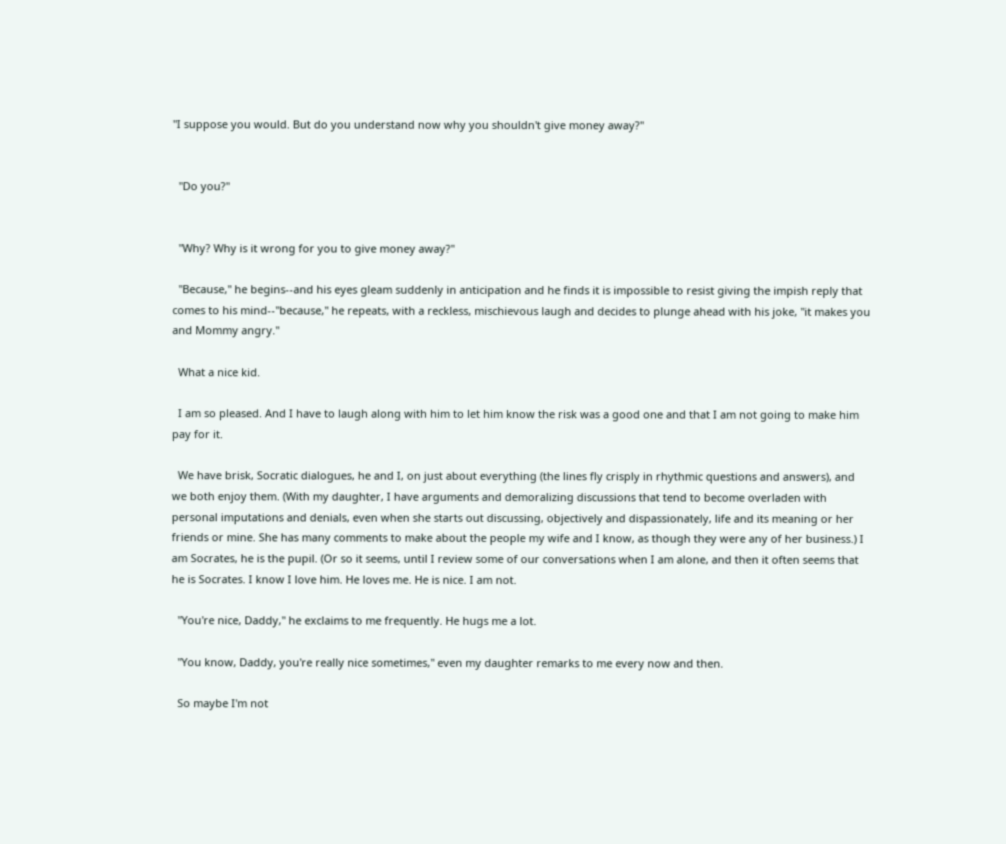"I suppose you would. But do you understand now why you shouldn't give money away?"


  "Do you?"


  "Why? Why is it wrong for you to give money away?"

  "Because," he begins--and his eyes gleam suddenly in anticipation and he finds it is impossible to resist giving the impish reply that comes to his mind--"because," he repeats, with a reckless, mischievous laugh and decides to plunge ahead with his joke, "it makes you and Mommy angry."

  What a nice kid.

  I am so pleased. And I have to laugh along with him to let him know the risk was a good one and that I am not going to make him pay for it.

  We have brisk, Socratic dialogues, he and I, on just about everything (the lines fly crisply in rhythmic questions and answers), and we both enjoy them. (With my daughter, I have arguments and demoralizing discussions that tend to become overladen with personal imputations and denials, even when she starts out discussing, objectively and dispassionately, life and its meaning or her friends or mine. She has many comments to make about the people my wife and I know, as though they were any of her business.) I am Socrates, he is the pupil. (Or so it seems, until I review some of our conversations when I am alone, and then it often seems that he is Socrates. I know I love him. He loves me. He is nice. I am not.

  "You're nice, Daddy," he exclaims to me frequently. He hugs me a lot.

  "You know, Daddy, you're really nice sometimes," even my daughter remarks to me every now and then.

  So maybe I'm not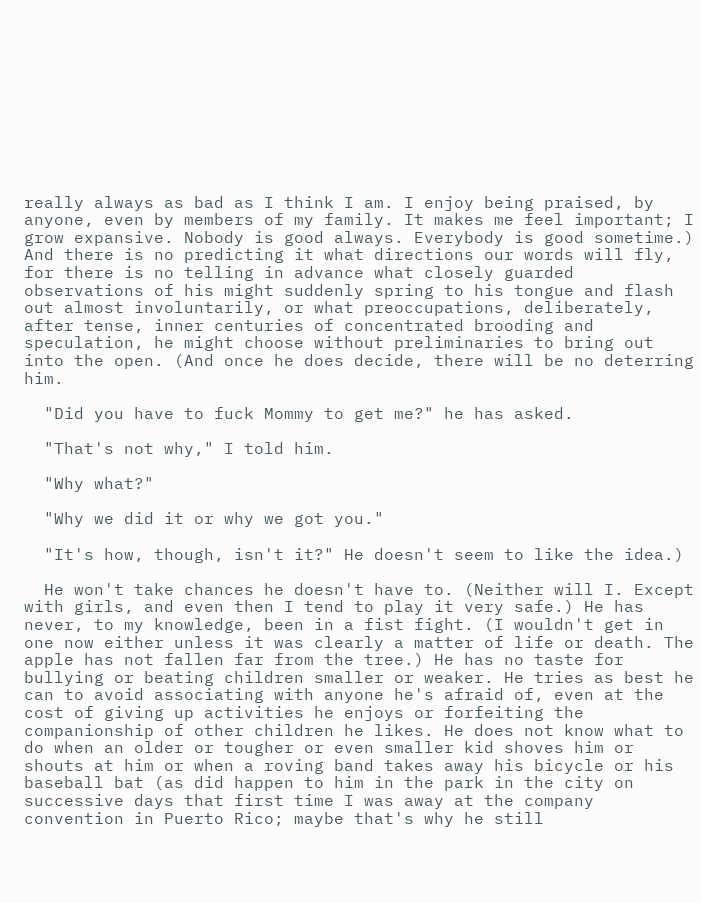really always as bad as I think I am. I enjoy being praised, by anyone, even by members of my family. It makes me feel important; I grow expansive. Nobody is good always. Everybody is good sometime.) And there is no predicting it what directions our words will fly, for there is no telling in advance what closely guarded observations of his might suddenly spring to his tongue and flash out almost involuntarily, or what preoccupations, deliberately, after tense, inner centuries of concentrated brooding and speculation, he might choose without preliminaries to bring out into the open. (And once he does decide, there will be no deterring him.

  "Did you have to fuck Mommy to get me?" he has asked.

  "That's not why," I told him.

  "Why what?"

  "Why we did it or why we got you."

  "It's how, though, isn't it?" He doesn't seem to like the idea.)

  He won't take chances he doesn't have to. (Neither will I. Except with girls, and even then I tend to play it very safe.) He has never, to my knowledge, been in a fist fight. (I wouldn't get in one now either unless it was clearly a matter of life or death. The apple has not fallen far from the tree.) He has no taste for bullying or beating children smaller or weaker. He tries as best he can to avoid associating with anyone he's afraid of, even at the cost of giving up activities he enjoys or forfeiting the companionship of other children he likes. He does not know what to do when an older or tougher or even smaller kid shoves him or shouts at him or when a roving band takes away his bicycle or his baseball bat (as did happen to him in the park in the city on successive days that first time I was away at the company convention in Puerto Rico; maybe that's why he still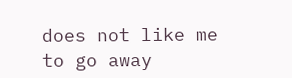does not like me to go away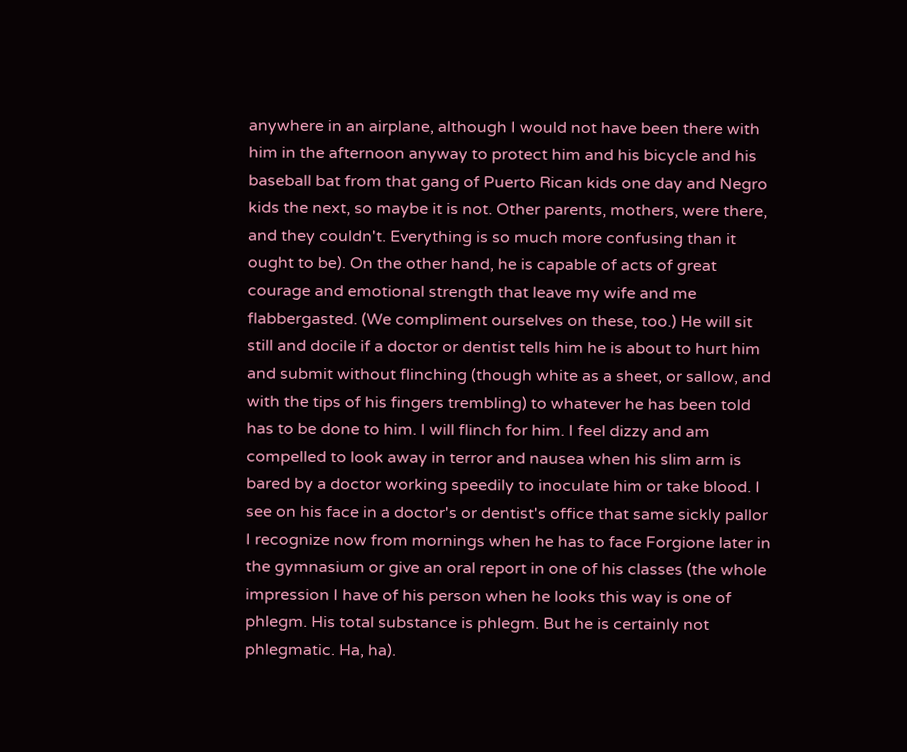anywhere in an airplane, although I would not have been there with him in the afternoon anyway to protect him and his bicycle and his baseball bat from that gang of Puerto Rican kids one day and Negro kids the next, so maybe it is not. Other parents, mothers, were there, and they couldn't. Everything is so much more confusing than it ought to be). On the other hand, he is capable of acts of great courage and emotional strength that leave my wife and me flabbergasted. (We compliment ourselves on these, too.) He will sit still and docile if a doctor or dentist tells him he is about to hurt him and submit without flinching (though white as a sheet, or sallow, and with the tips of his fingers trembling) to whatever he has been told has to be done to him. I will flinch for him. I feel dizzy and am compelled to look away in terror and nausea when his slim arm is bared by a doctor working speedily to inoculate him or take blood. I see on his face in a doctor's or dentist's office that same sickly pallor I recognize now from mornings when he has to face Forgione later in the gymnasium or give an oral report in one of his classes (the whole impression I have of his person when he looks this way is one of phlegm. His total substance is phlegm. But he is certainly not phlegmatic. Ha, ha).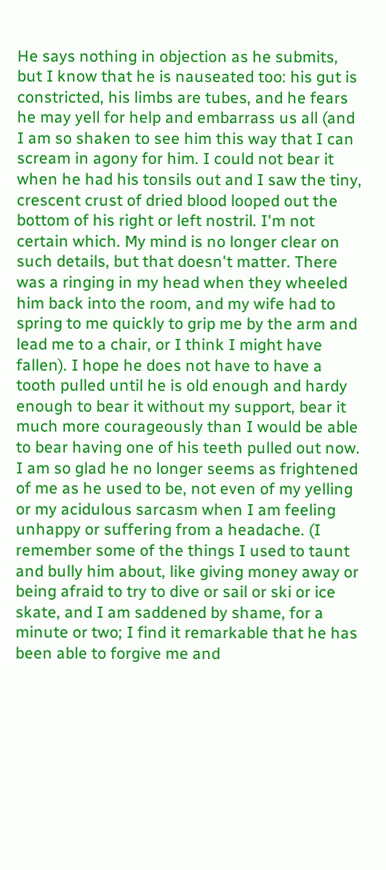He says nothing in objection as he submits, but I know that he is nauseated too: his gut is constricted, his limbs are tubes, and he fears he may yell for help and embarrass us all (and I am so shaken to see him this way that I can scream in agony for him. I could not bear it when he had his tonsils out and I saw the tiny, crescent crust of dried blood looped out the bottom of his right or left nostril. I'm not certain which. My mind is no longer clear on such details, but that doesn't matter. There was a ringing in my head when they wheeled him back into the room, and my wife had to spring to me quickly to grip me by the arm and lead me to a chair, or I think I might have fallen). I hope he does not have to have a tooth pulled until he is old enough and hardy enough to bear it without my support, bear it much more courageously than I would be able to bear having one of his teeth pulled out now. I am so glad he no longer seems as frightened of me as he used to be, not even of my yelling or my acidulous sarcasm when I am feeling unhappy or suffering from a headache. (I remember some of the things I used to taunt and bully him about, like giving money away or being afraid to try to dive or sail or ski or ice skate, and I am saddened by shame, for a minute or two; I find it remarkable that he has been able to forgive me and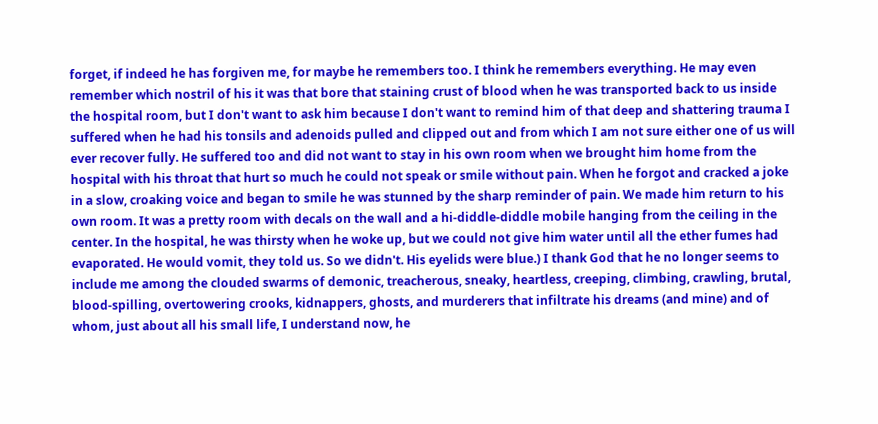forget, if indeed he has forgiven me, for maybe he remembers too. I think he remembers everything. He may even remember which nostril of his it was that bore that staining crust of blood when he was transported back to us inside the hospital room, but I don't want to ask him because I don't want to remind him of that deep and shattering trauma I suffered when he had his tonsils and adenoids pulled and clipped out and from which I am not sure either one of us will ever recover fully. He suffered too and did not want to stay in his own room when we brought him home from the hospital with his throat that hurt so much he could not speak or smile without pain. When he forgot and cracked a joke in a slow, croaking voice and began to smile he was stunned by the sharp reminder of pain. We made him return to his own room. It was a pretty room with decals on the wall and a hi-diddle-diddle mobile hanging from the ceiling in the center. In the hospital, he was thirsty when he woke up, but we could not give him water until all the ether fumes had evaporated. He would vomit, they told us. So we didn't. His eyelids were blue.) I thank God that he no longer seems to include me among the clouded swarms of demonic, treacherous, sneaky, heartless, creeping, climbing, crawling, brutal, blood-spilling, overtowering crooks, kidnappers, ghosts, and murderers that infiltrate his dreams (and mine) and of whom, just about all his small life, I understand now, he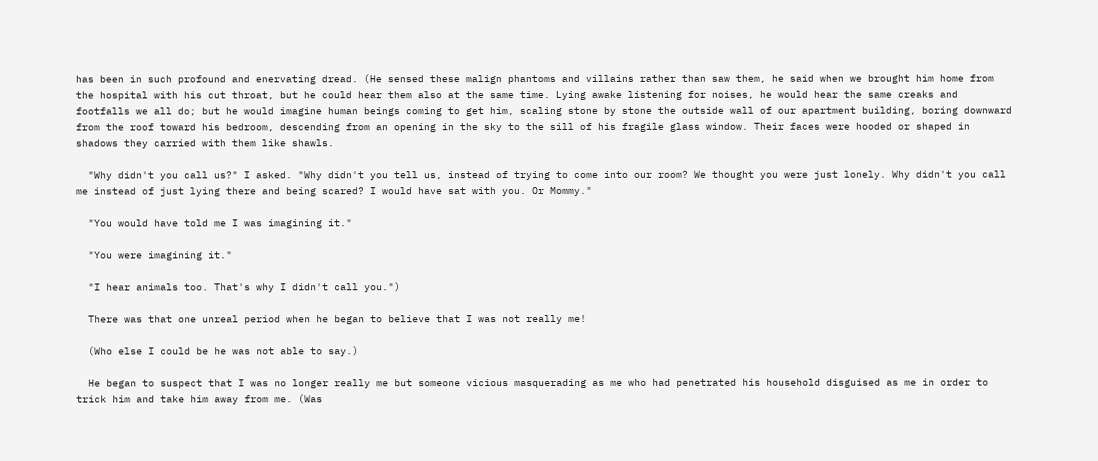has been in such profound and enervating dread. (He sensed these malign phantoms and villains rather than saw them, he said when we brought him home from the hospital with his cut throat, but he could hear them also at the same time. Lying awake listening for noises, he would hear the same creaks and footfalls we all do; but he would imagine human beings coming to get him, scaling stone by stone the outside wall of our apartment building, boring downward from the roof toward his bedroom, descending from an opening in the sky to the sill of his fragile glass window. Their faces were hooded or shaped in shadows they carried with them like shawls.

  "Why didn't you call us?" I asked. "Why didn't you tell us, instead of trying to come into our room? We thought you were just lonely. Why didn't you call me instead of just lying there and being scared? I would have sat with you. Or Mommy."

  "You would have told me I was imagining it."

  "You were imagining it."

  "I hear animals too. That's why I didn't call you.")

  There was that one unreal period when he began to believe that I was not really me!

  (Who else I could be he was not able to say.)

  He began to suspect that I was no longer really me but someone vicious masquerading as me who had penetrated his household disguised as me in order to trick him and take him away from me. (Was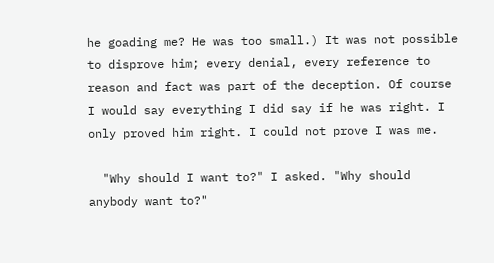he goading me? He was too small.) It was not possible to disprove him; every denial, every reference to reason and fact was part of the deception. Of course I would say everything I did say if he was right. I only proved him right. I could not prove I was me.

  "Why should I want to?" I asked. "Why should anybody want to?"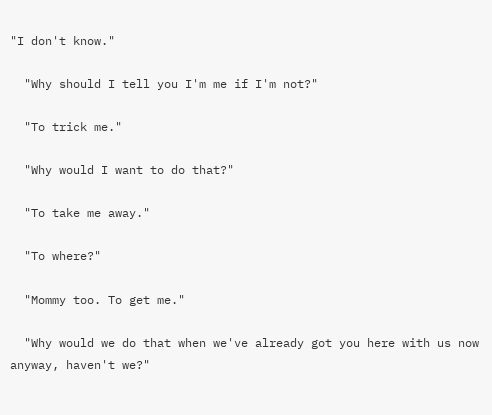"I don't know."

  "Why should I tell you I'm me if I'm not?"

  "To trick me."

  "Why would I want to do that?"

  "To take me away."

  "To where?"

  "Mommy too. To get me."

  "Why would we do that when we've already got you here with us now anyway, haven't we?"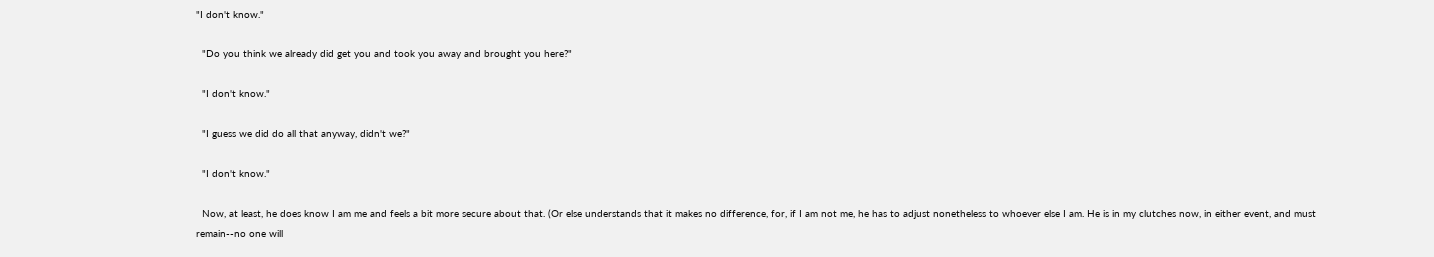"I don't know."

  "Do you think we already did get you and took you away and brought you here?"

  "I don't know."

  "I guess we did do all that anyway, didn't we?"

  "I don't know."

  Now, at least, he does know I am me and feels a bit more secure about that. (Or else understands that it makes no difference, for, if I am not me, he has to adjust nonetheless to whoever else I am. He is in my clutches now, in either event, and must remain--no one will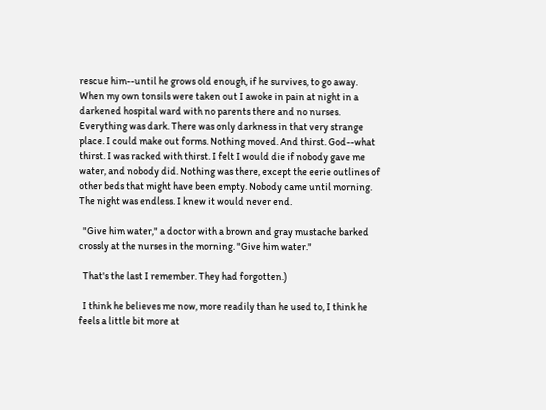rescue him--until he grows old enough, if he survives, to go away. When my own tonsils were taken out I awoke in pain at night in a darkened hospital ward with no parents there and no nurses. Everything was dark. There was only darkness in that very strange place. I could make out forms. Nothing moved. And thirst. God--what thirst. I was racked with thirst. I felt I would die if nobody gave me water, and nobody did. Nothing was there, except the eerie outlines of other beds that might have been empty. Nobody came until morning. The night was endless. I knew it would never end.

  "Give him water," a doctor with a brown and gray mustache barked crossly at the nurses in the morning. "Give him water."

  That's the last I remember. They had forgotten.)

  I think he believes me now, more readily than he used to, I think he feels a little bit more at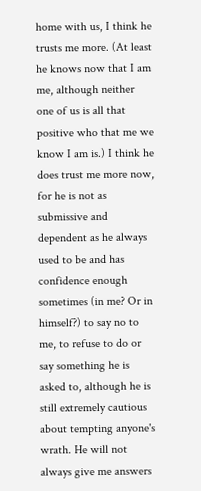home with us, I think he trusts me more. (At least he knows now that I am me, although neither one of us is all that positive who that me we know I am is.) I think he does trust me more now, for he is not as submissive and dependent as he always used to be and has confidence enough sometimes (in me? Or in himself?) to say no to me, to refuse to do or say something he is asked to, although he is still extremely cautious about tempting anyone's wrath. He will not always give me answers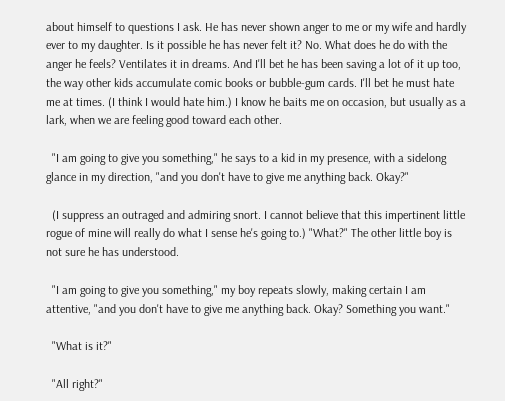about himself to questions I ask. He has never shown anger to me or my wife and hardly ever to my daughter. Is it possible he has never felt it? No. What does he do with the anger he feels? Ventilates it in dreams. And I'll bet he has been saving a lot of it up too, the way other kids accumulate comic books or bubble-gum cards. I'll bet he must hate me at times. (I think I would hate him.) I know he baits me on occasion, but usually as a lark, when we are feeling good toward each other.

  "I am going to give you something," he says to a kid in my presence, with a sidelong glance in my direction, "and you don't have to give me anything back. Okay?"

  (I suppress an outraged and admiring snort. I cannot believe that this impertinent little rogue of mine will really do what I sense he's going to.) "What?" The other little boy is not sure he has understood.

  "I am going to give you something," my boy repeats slowly, making certain I am attentive, "and you don't have to give me anything back. Okay? Something you want."

  "What is it?"

  "All right?"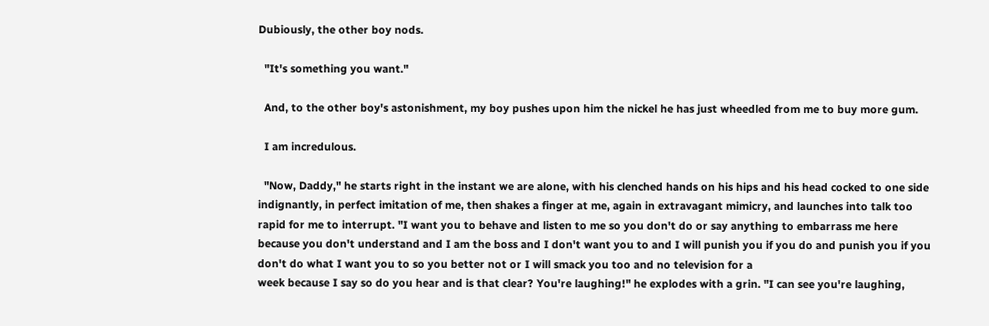Dubiously, the other boy nods.

  "It's something you want."

  And, to the other boy's astonishment, my boy pushes upon him the nickel he has just wheedled from me to buy more gum.

  I am incredulous.

  "Now, Daddy," he starts right in the instant we are alone, with his clenched hands on his hips and his head cocked to one side indignantly, in perfect imitation of me, then shakes a finger at me, again in extravagant mimicry, and launches into talk too rapid for me to interrupt. "I want you to behave and listen to me so you don't do or say anything to embarrass me here because you don't understand and I am the boss and I don't want you to and I will punish you if you do and punish you if you don't do what I want you to so you better not or I will smack you too and no television for a
week because I say so do you hear and is that clear? You're laughing!" he explodes with a grin. "I can see you're laughing,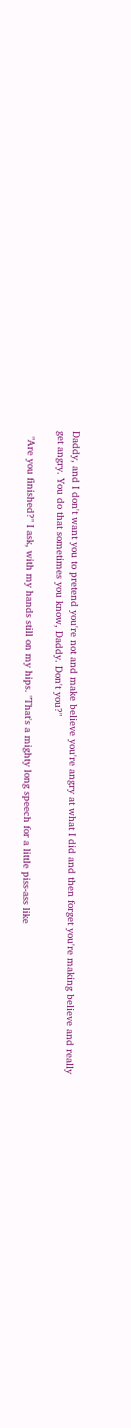Daddy, and I don't want you to pretend you're not and make believe you're angry at what I did and then forget you're making believe and really get angry. You do that sometimes you know, Daddy. Don't you?"

  "Are you finished?" I ask, with my hands still on my hips. "That's a mighty long speech for a little piss-ass like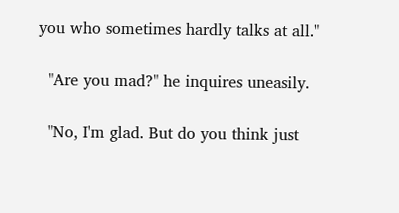you who sometimes hardly talks at all."

  "Are you mad?" he inquires uneasily.

  "No, I'm glad. But do you think just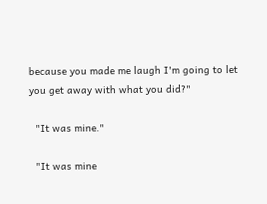because you made me laugh I'm going to let you get away with what you did?"

  "It was mine."

  "It was mine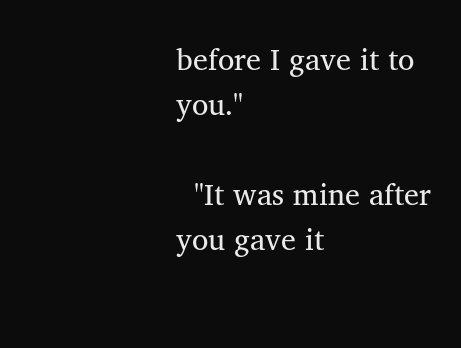before I gave it to you."

  "It was mine after you gave it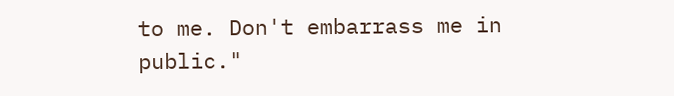to me. Don't embarrass me in public."